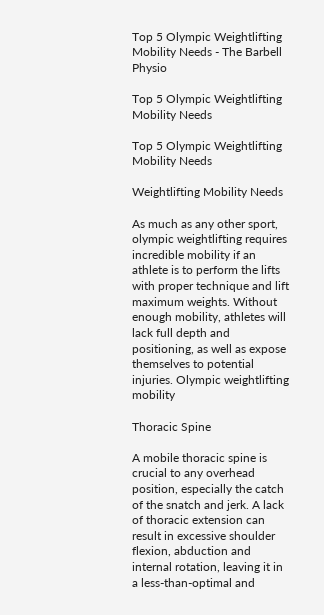Top 5 Olympic Weightlifting Mobility Needs - The Barbell Physio

Top 5 Olympic Weightlifting Mobility Needs

Top 5 Olympic Weightlifting Mobility Needs

Weightlifting Mobility Needs

As much as any other sport, olympic weightlifting requires incredible mobility if an athlete is to perform the lifts with proper technique and lift maximum weights. Without enough mobility, athletes will lack full depth and positioning, as well as expose themselves to potential injuries. Olympic weightlifting mobility

Thoracic Spine

A mobile thoracic spine is crucial to any overhead position, especially the catch of the snatch and jerk. A lack of thoracic extension can result in excessive shoulder flexion, abduction and internal rotation, leaving it in a less-than-optimal and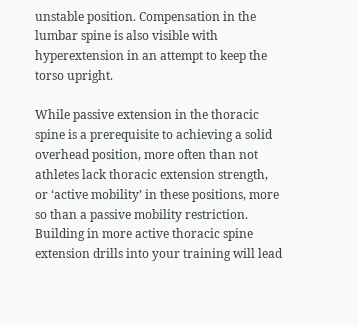unstable position. Compensation in the lumbar spine is also visible with hyperextension in an attempt to keep the torso upright.

While passive extension in the thoracic spine is a prerequisite to achieving a solid overhead position, more often than not athletes lack thoracic extension strength, or ‘active mobility’ in these positions, more so than a passive mobility restriction. Building in more active thoracic spine extension drills into your training will lead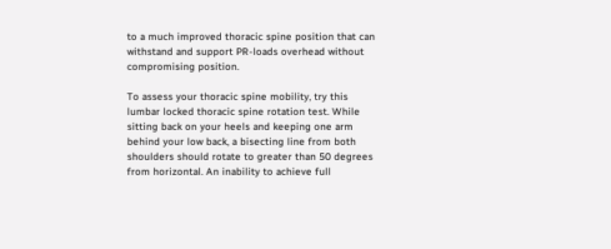to a much improved thoracic spine position that can withstand and support PR-loads overhead without compromising position.

To assess your thoracic spine mobility, try this lumbar locked thoracic spine rotation test. While sitting back on your heels and keeping one arm behind your low back, a bisecting line from both shoulders should rotate to greater than 50 degrees from horizontal. An inability to achieve full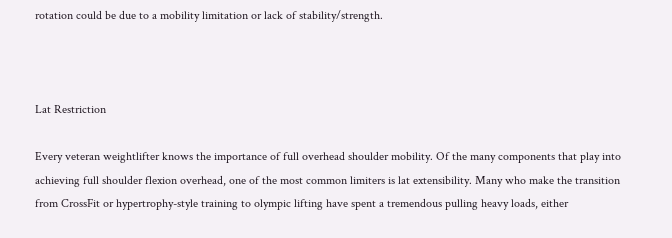rotation could be due to a mobility limitation or lack of stability/strength.



Lat Restriction

Every veteran weightlifter knows the importance of full overhead shoulder mobility. Of the many components that play into achieving full shoulder flexion overhead, one of the most common limiters is lat extensibility. Many who make the transition from CrossFit or hypertrophy-style training to olympic lifting have spent a tremendous pulling heavy loads, either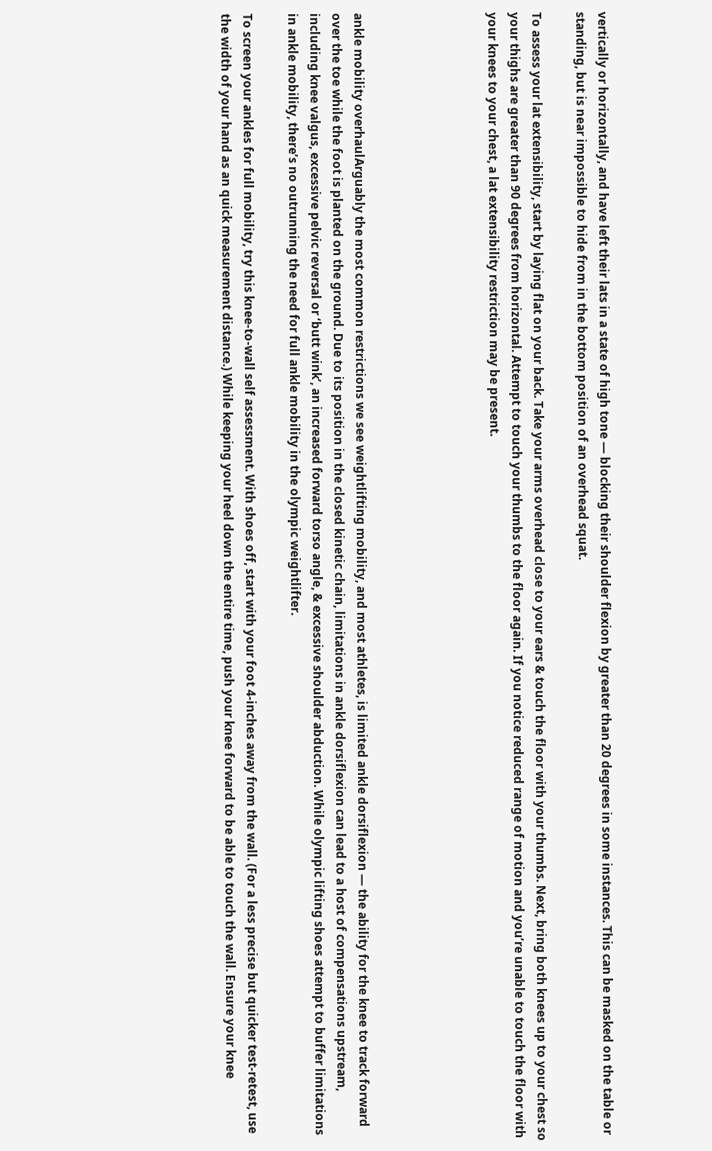vertically or horizontally, and have left their lats in a state of high tone — blocking their shoulder flexion by greater than 20 degrees in some instances. This can be masked on the table or standing, but is near impossible to hide from in the bottom position of an overhead squat.

To assess your lat extensibility, start by laying flat on your back. Take your arms overhead close to your ears & touch the floor with your thumbs. Next, bring both knees up to your chest so your thighs are greater than 90 degrees from horizontal. Attempt to touch your thumbs to the floor again. If you notice reduced range of motion and you’re unable to touch the floor with your knees to your chest, a lat extensibility restriction may be present.





ankle mobility overhaulArguably the most common restrictions we see weightlifting mobility, and most athletes, is limited ankle dorsiflexion — the ability for the knee to track forward over the toe while the foot is planted on the ground. Due to its position in the closed kinetic chain, limitations in ankle dorsiflexion can lead to a host of compensations upstream, including knee valgus, excessive pelvic reversal or ‘butt wink’, an increased forward torso angle, & excessive shoulder abduction. While olympic lifting shoes attempt to buffer limitations in ankle mobility, there’s no outrunning the need for full ankle mobility in the olympic weightlifter.

To screen your ankles for full mobility, try this knee-to-wall self assessment. With shoes off, start with your foot 4-inches away from the wall. (For a less precise but quicker test-retest, use the width of your hand as an quick measurement distance.) While keeping your heel down the entire time, push your knee forward to be able to touch the wall. Ensure your knee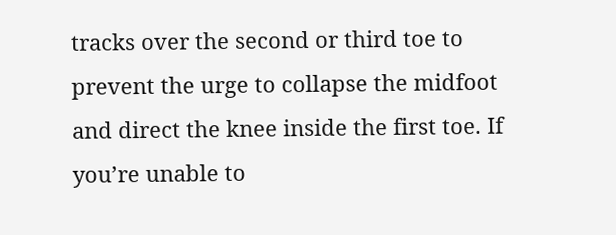tracks over the second or third toe to prevent the urge to collapse the midfoot and direct the knee inside the first toe. If you’re unable to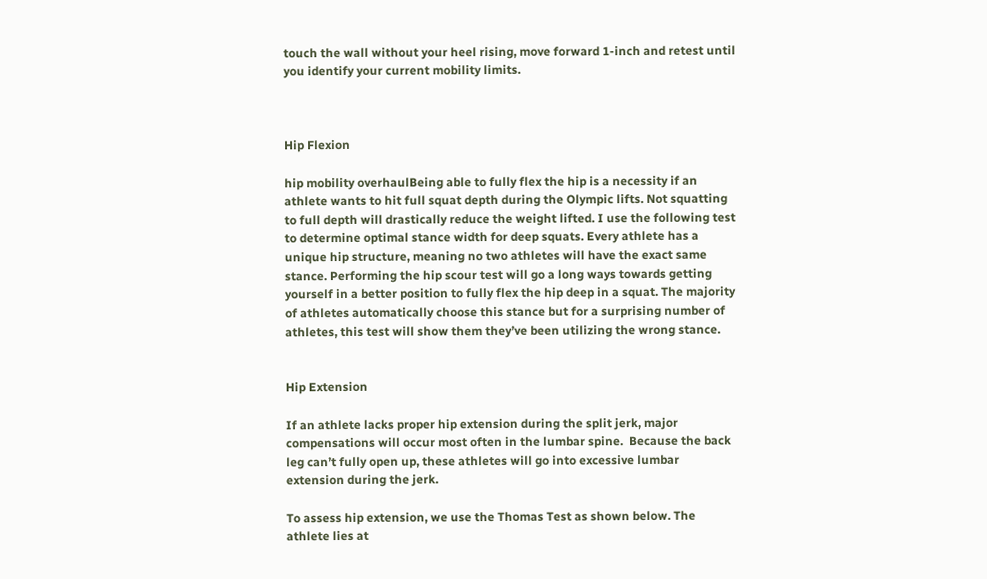touch the wall without your heel rising, move forward 1-inch and retest until you identify your current mobility limits.



Hip Flexion

hip mobility overhaulBeing able to fully flex the hip is a necessity if an athlete wants to hit full squat depth during the Olympic lifts. Not squatting to full depth will drastically reduce the weight lifted. I use the following test to determine optimal stance width for deep squats. Every athlete has a unique hip structure, meaning no two athletes will have the exact same stance. Performing the hip scour test will go a long ways towards getting yourself in a better position to fully flex the hip deep in a squat. The majority of athletes automatically choose this stance but for a surprising number of athletes, this test will show them they’ve been utilizing the wrong stance.


Hip Extension

If an athlete lacks proper hip extension during the split jerk, major compensations will occur most often in the lumbar spine.  Because the back leg can’t fully open up, these athletes will go into excessive lumbar extension during the jerk.

To assess hip extension, we use the Thomas Test as shown below. The athlete lies at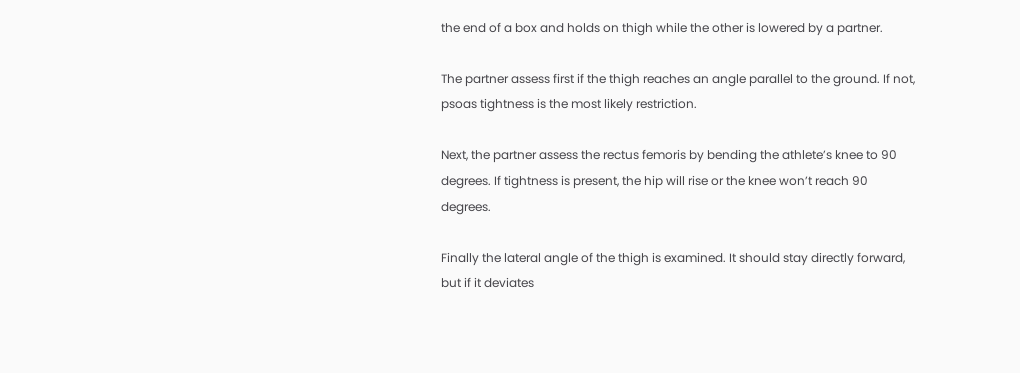the end of a box and holds on thigh while the other is lowered by a partner.

The partner assess first if the thigh reaches an angle parallel to the ground. If not, psoas tightness is the most likely restriction.

Next, the partner assess the rectus femoris by bending the athlete’s knee to 90 degrees. If tightness is present, the hip will rise or the knee won’t reach 90 degrees.

Finally the lateral angle of the thigh is examined. It should stay directly forward, but if it deviates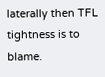laterally then TFL tightness is to blame.